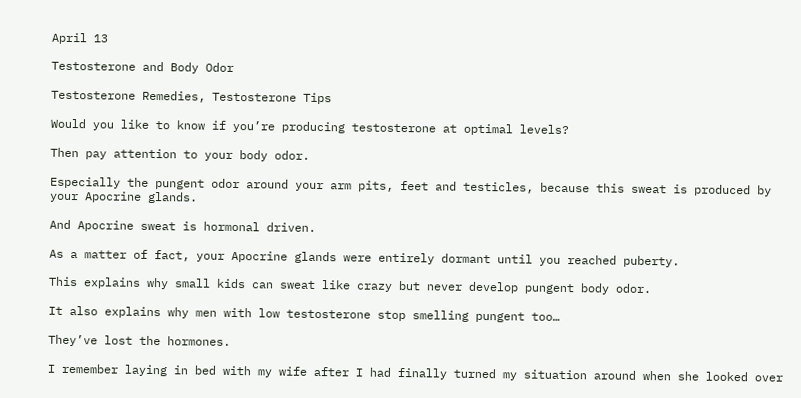April 13

Testosterone and Body Odor

Testosterone Remedies, Testosterone Tips

Would you like to know if you’re producing testosterone at optimal levels?

Then pay attention to your body odor.

Especially the pungent odor around your arm pits, feet and testicles, because this sweat is produced by your Apocrine glands.

And Apocrine sweat is hormonal driven.

As a matter of fact, your Apocrine glands were entirely dormant until you reached puberty.

This explains why small kids can sweat like crazy but never develop pungent body odor.

It also explains why men with low testosterone stop smelling pungent too…

They’ve lost the hormones.

I remember laying in bed with my wife after I had finally turned my situation around when she looked over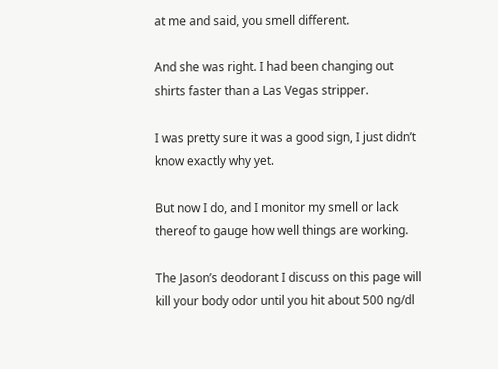at me and said, you smell different.

And she was right. I had been changing out shirts faster than a Las Vegas stripper.

I was pretty sure it was a good sign, I just didn’t know exactly why yet.

But now I do, and I monitor my smell or lack thereof to gauge how well things are working.

The Jason’s deodorant I discuss on this page will kill your body odor until you hit about 500 ng/dl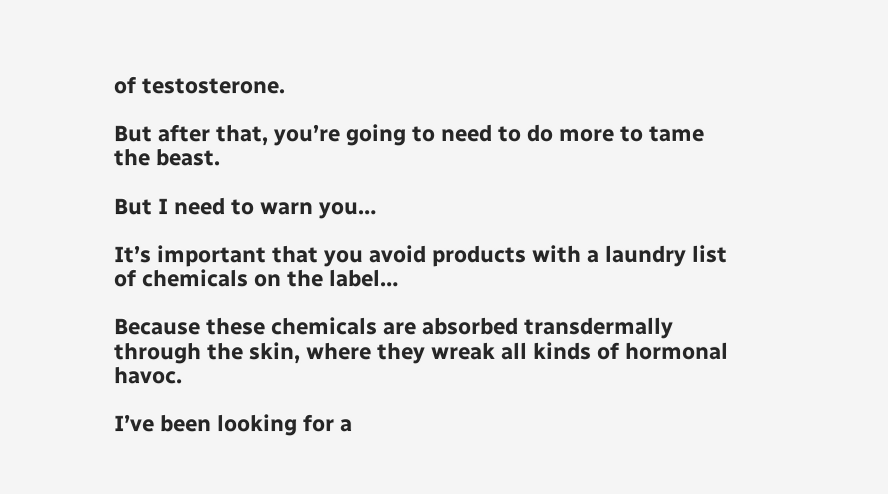of testosterone.

But after that, you’re going to need to do more to tame the beast.

But I need to warn you…

It’s important that you avoid products with a laundry list of chemicals on the label…

Because these chemicals are absorbed transdermally through the skin, where they wreak all kinds of hormonal havoc.

I’ve been looking for a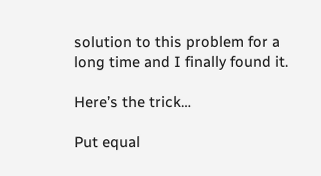solution to this problem for a long time and I finally found it.

Here’s the trick…

Put equal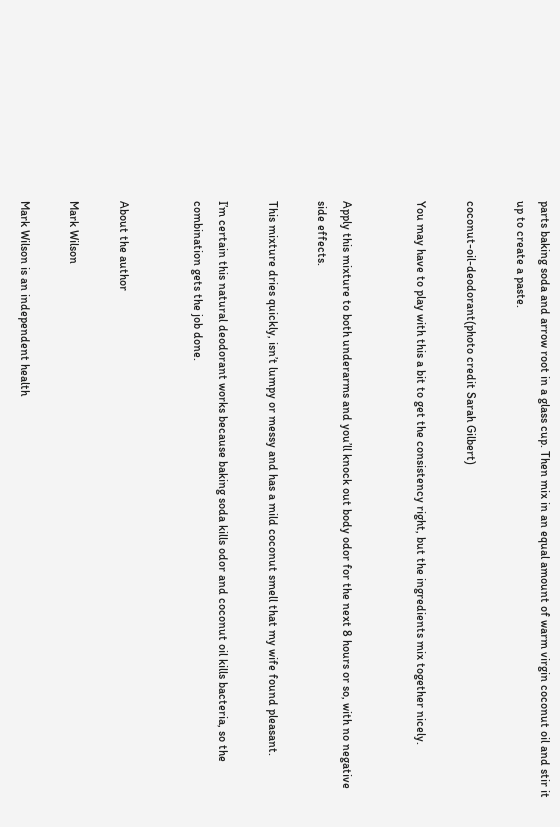parts baking soda and arrow root in a glass cup. Then mix in an equal amount of warm virgin coconut oil and stir it up to create a paste.

coconut-oil-deodorant(photo credit Sarah Gilbert)

You may have to play with this a bit to get the consistency right, but the ingredients mix together nicely.


Apply this mixture to both underarms and you’ll knock out body odor for the next 8 hours or so, with no negative side effects.

This mixture dries quickly, isn’t lumpy or messy and has a mild coconut smell that my wife found pleasant.

I’m certain this natural deodorant works because baking soda kills odor and coconut oil kills bacteria, so the combination gets the job done.


About the author

Mark Wilson

Mark Wilson is an independent health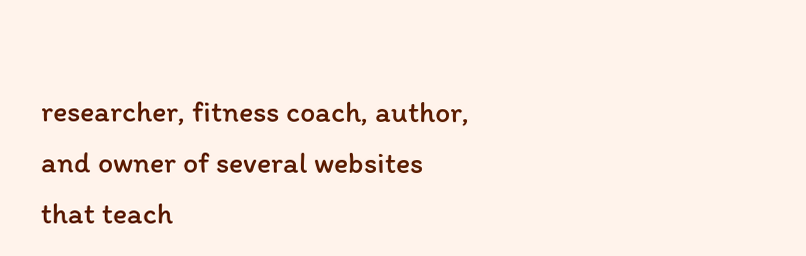researcher, fitness coach, author, and owner of several websites that teach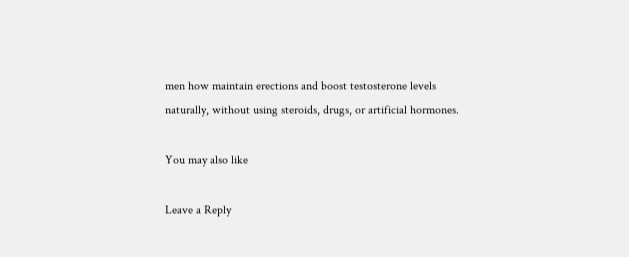men how maintain erections and boost testosterone levels naturally, without using steroids, drugs, or artificial hormones.

You may also like

Leave a Reply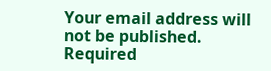Your email address will not be published. Required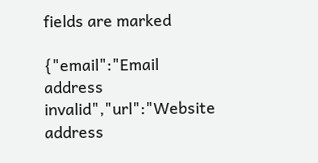fields are marked

{"email":"Email address invalid","url":"Website address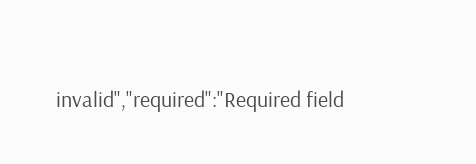invalid","required":"Required field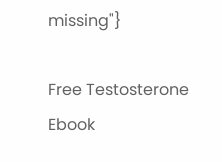missing"}

Free Testosterone Ebook